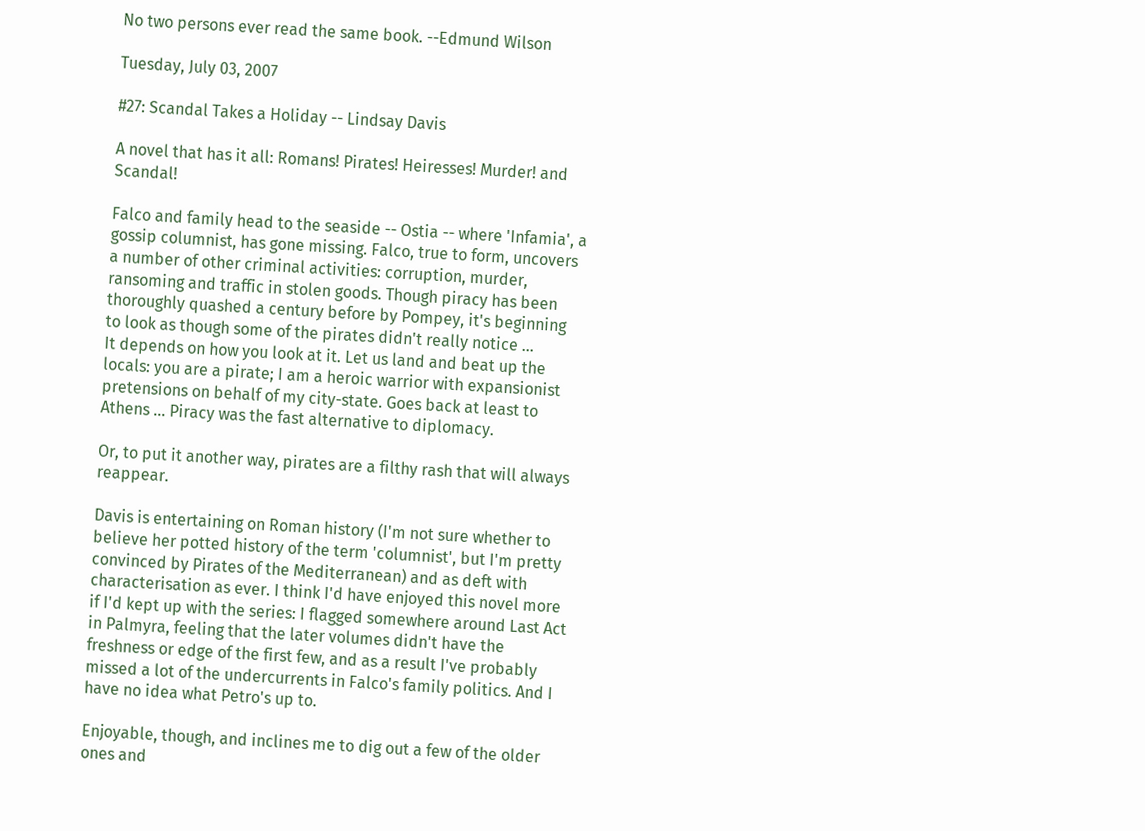No two persons ever read the same book. --Edmund Wilson

Tuesday, July 03, 2007

#27: Scandal Takes a Holiday -- Lindsay Davis

A novel that has it all: Romans! Pirates! Heiresses! Murder! and Scandal!

Falco and family head to the seaside -- Ostia -- where 'Infamia', a gossip columnist, has gone missing. Falco, true to form, uncovers a number of other criminal activities: corruption, murder, ransoming and traffic in stolen goods. Though piracy has been thoroughly quashed a century before by Pompey, it's beginning to look as though some of the pirates didn't really notice ...
It depends on how you look at it. Let us land and beat up the locals: you are a pirate; I am a heroic warrior with expansionist pretensions on behalf of my city-state. Goes back at least to Athens ... Piracy was the fast alternative to diplomacy.

Or, to put it another way, pirates are a filthy rash that will always reappear.

Davis is entertaining on Roman history (I'm not sure whether to believe her potted history of the term 'columnist', but I'm pretty convinced by Pirates of the Mediterranean) and as deft with characterisation as ever. I think I'd have enjoyed this novel more if I'd kept up with the series: I flagged somewhere around Last Act in Palmyra, feeling that the later volumes didn't have the freshness or edge of the first few, and as a result I've probably missed a lot of the undercurrents in Falco's family politics. And I have no idea what Petro's up to.

Enjoyable, though, and inclines me to dig out a few of the older ones and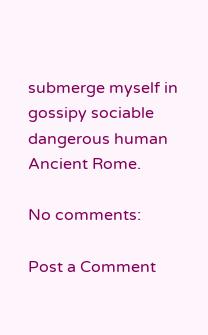submerge myself in gossipy sociable dangerous human Ancient Rome.

No comments:

Post a Comment